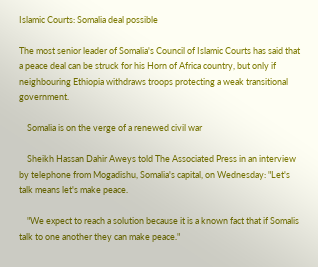Islamic Courts: Somalia deal possible

The most senior leader of Somalia's Council of Islamic Courts has said that a peace deal can be struck for his Horn of Africa country, but only if neighbouring Ethiopia withdraws troops protecting a weak transitional government.

    Somalia is on the verge of a renewed civil war

    Sheikh Hassan Dahir Aweys told The Associated Press in an interview by telephone from Mogadishu, Somalia's capital, on Wednesday: "Let's talk means let's make peace.

    "We expect to reach a solution because it is a known fact that if Somalis talk to one another they can make peace."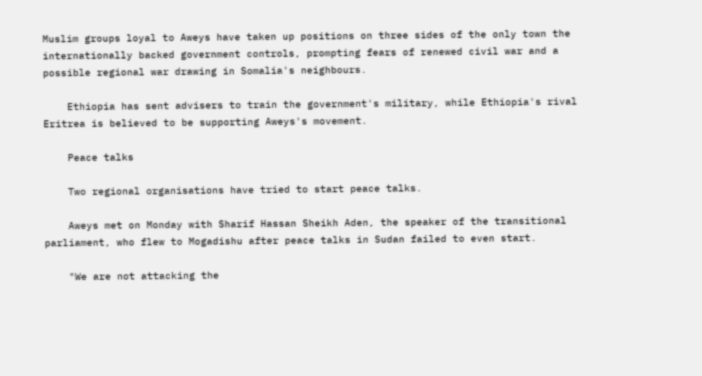Muslim groups loyal to Aweys have taken up positions on three sides of the only town the internationally backed government controls, prompting fears of renewed civil war and a possible regional war drawing in Somalia's neighbours.

    Ethiopia has sent advisers to train the government's military, while Ethiopia's rival Eritrea is believed to be supporting Aweys's movement.

    Peace talks

    Two regional organisations have tried to start peace talks.

    Aweys met on Monday with Sharif Hassan Sheikh Aden, the speaker of the transitional parliament, who flew to Mogadishu after peace talks in Sudan failed to even start.

    "We are not attacking the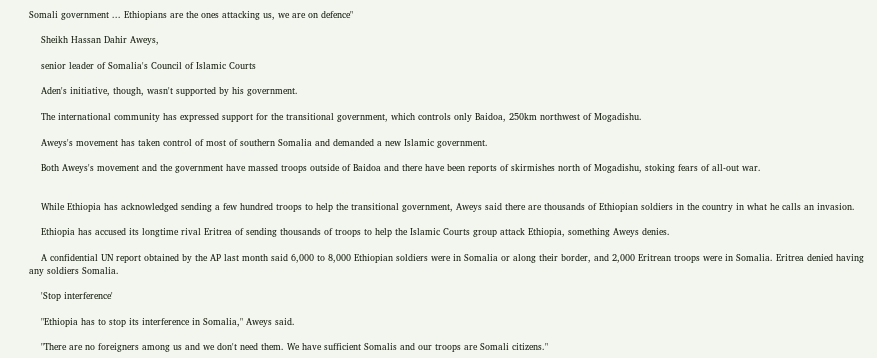Somali government ... Ethiopians are the ones attacking us, we are on defence"

    Sheikh Hassan Dahir Aweys,

    senior leader of Somalia's Council of Islamic Courts

    Aden's initiative, though, wasn't supported by his government.

    The international community has expressed support for the transitional government, which controls only Baidoa, 250km northwest of Mogadishu.

    Aweys's movement has taken control of most of southern Somalia and demanded a new Islamic government.

    Both Aweys's movement and the government have massed troops outside of Baidoa and there have been reports of skirmishes north of Mogadishu, stoking fears of all-out war.


    While Ethiopia has acknowledged sending a few hundred troops to help the transitional government, Aweys said there are thousands of Ethiopian soldiers in the country in what he calls an invasion.

    Ethiopia has accused its longtime rival Eritrea of sending thousands of troops to help the Islamic Courts group attack Ethiopia, something Aweys denies.

    A confidential UN report obtained by the AP last month said 6,000 to 8,000 Ethiopian soldiers were in Somalia or along their border, and 2,000 Eritrean troops were in Somalia. Eritrea denied having any soldiers Somalia.

    'Stop interference'

    "Ethiopia has to stop its interference in Somalia," Aweys said.

    "There are no foreigners among us and we don't need them. We have sufficient Somalis and our troops are Somali citizens."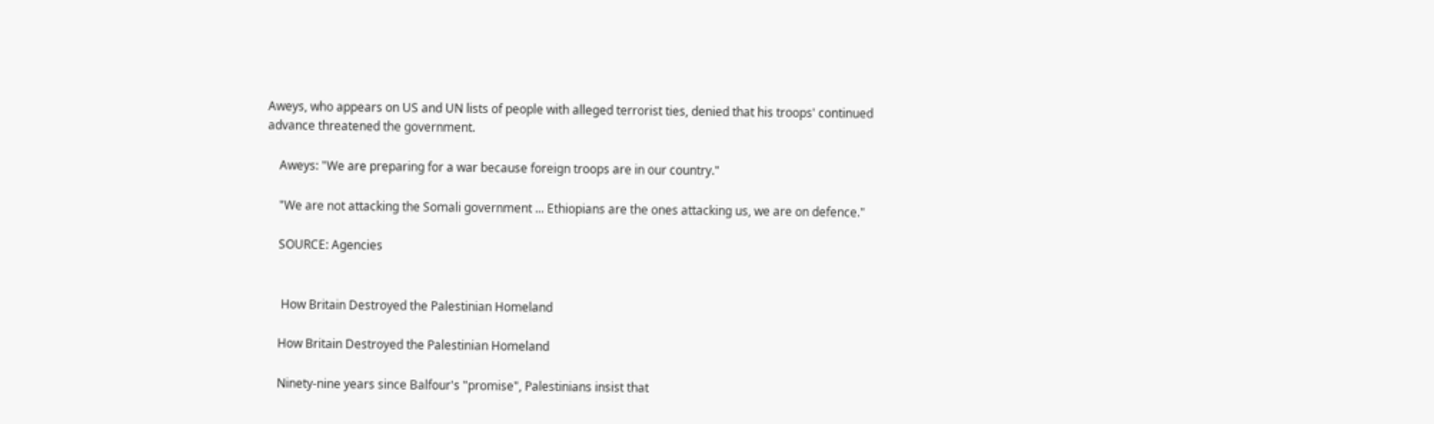Aweys, who appears on US and UN lists of people with alleged terrorist ties, denied that his troops' continued advance threatened the government.

    Aweys: "We are preparing for a war because foreign troops are in our country."

    "We are not attacking the Somali government ... Ethiopians are the ones attacking us, we are on defence."

    SOURCE: Agencies


     How Britain Destroyed the Palestinian Homeland

    How Britain Destroyed the Palestinian Homeland

    Ninety-nine years since Balfour's "promise", Palestinians insist that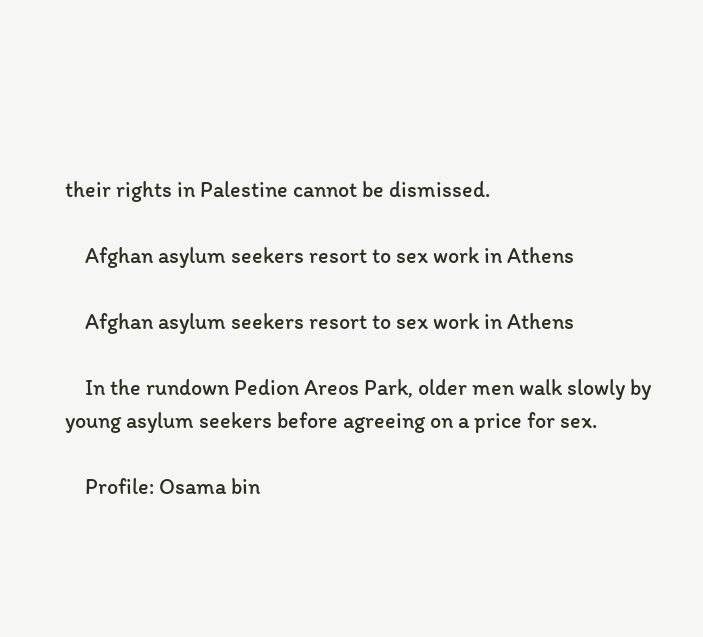their rights in Palestine cannot be dismissed.

    Afghan asylum seekers resort to sex work in Athens

    Afghan asylum seekers resort to sex work in Athens

    In the rundown Pedion Areos Park, older men walk slowly by young asylum seekers before agreeing on a price for sex.

    Profile: Osama bin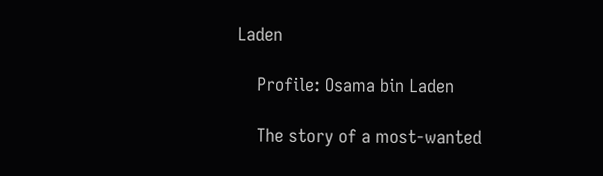Laden

    Profile: Osama bin Laden

    The story of a most-wanted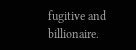fugitive and billionaire.